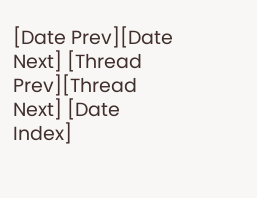[Date Prev][Date Next] [Thread Prev][Thread Next] [Date Index]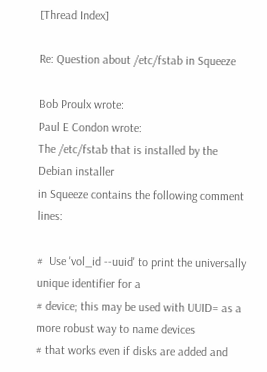[Thread Index]

Re: Question about /etc/fstab in Squeeze

Bob Proulx wrote:
Paul E Condon wrote:
The /etc/fstab that is installed by the Debian installer
in Squeeze contains the following comment lines:

#  Use 'vol_id --uuid' to print the universally unique identifier for a
# device; this may be used with UUID= as a more robust way to name devices
# that works even if disks are added and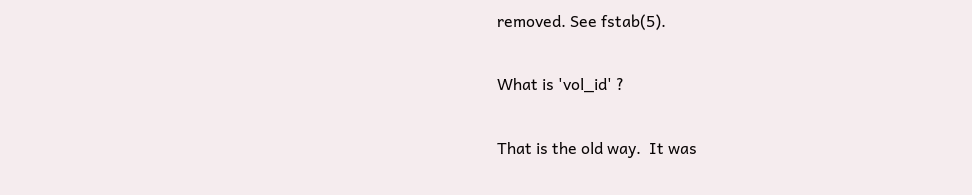removed. See fstab(5).

What is 'vol_id' ?

That is the old way.  It was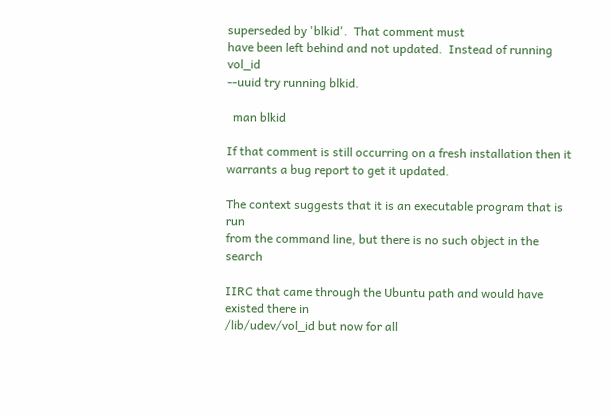superseded by 'blkid'.  That comment must
have been left behind and not updated.  Instead of running vol_id
--uuid try running blkid.

  man blkid

If that comment is still occurring on a fresh installation then it
warrants a bug report to get it updated.

The context suggests that it is an executable program that is run
from the command line, but there is no such object in the search

IIRC that came through the Ubuntu path and would have existed there in
/lib/udev/vol_id but now for all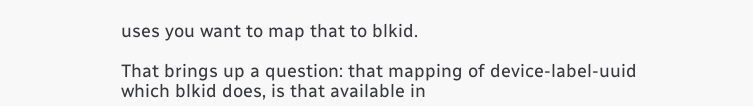uses you want to map that to blkid.

That brings up a question: that mapping of device-label-uuid which blkid does, is that available in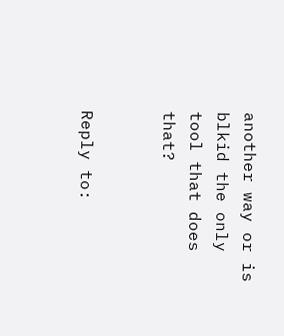another way or is blkid the only tool that does that?


Reply to: